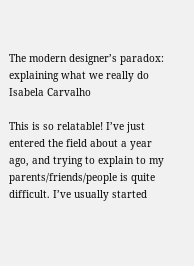The modern designer’s paradox: explaining what we really do
Isabela Carvalho

This is so relatable! I’ve just entered the field about a year ago, and trying to explain to my parents/friends/people is quite difficult. I’ve usually started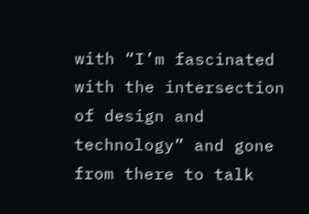with “I’m fascinated with the intersection of design and technology” and gone from there to talk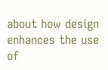about how design enhances the use of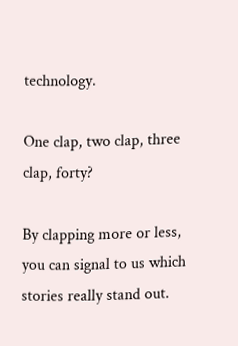technology.

One clap, two clap, three clap, forty?

By clapping more or less, you can signal to us which stories really stand out.